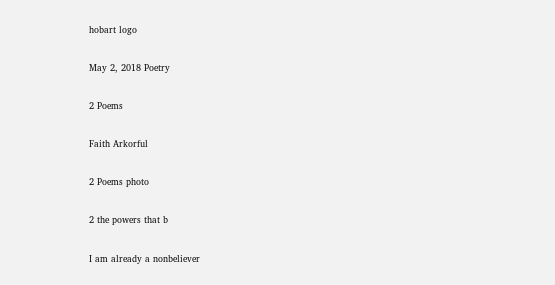hobart logo

May 2, 2018 Poetry

2 Poems

Faith Arkorful

2 Poems photo

2 the powers that b

I am already a nonbeliever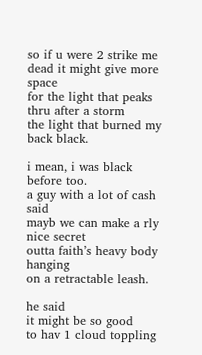so if u were 2 strike me
dead it might give more space
for the light that peaks thru after a storm
the light that burned my back black.

i mean, i was black before too.
a guy with a lot of cash said
mayb we can make a rly nice secret
outta faith’s heavy body hanging
on a retractable leash.

he said
it might be so good
to hav 1 cloud toppling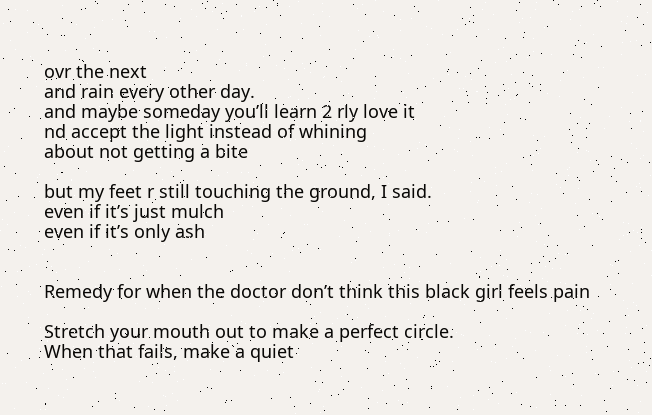ovr the next
and rain every other day.
and maybe someday you’ll learn 2 rly love it
nd accept the light instead of whining
about not getting a bite

but my feet r still touching the ground, I said.
even if it’s just mulch
even if it’s only ash


Remedy for when the doctor don’t think this black girl feels pain

Stretch your mouth out to make a perfect circle.
When that fails, make a quiet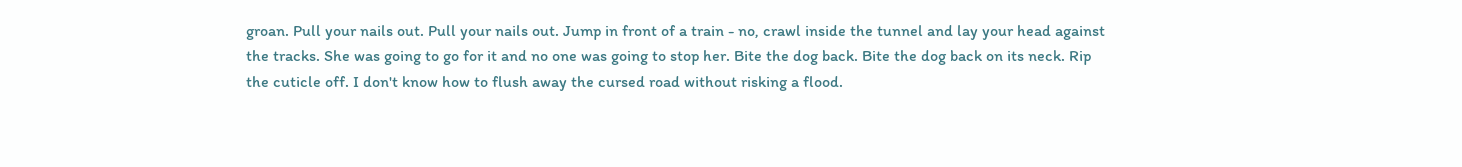groan. Pull your nails out. Pull your nails out. Jump in front of a train - no, crawl inside the tunnel and lay your head against the tracks. She was going to go for it and no one was going to stop her. Bite the dog back. Bite the dog back on its neck. Rip the cuticle off. I don't know how to flush away the cursed road without risking a flood.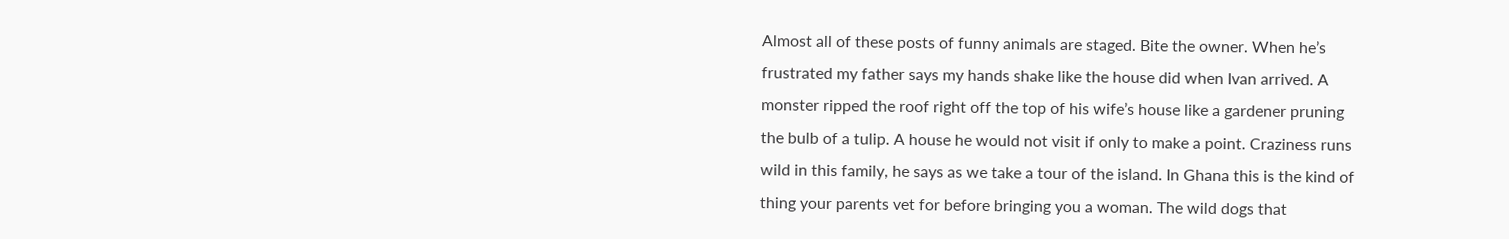Almost all of these posts of funny animals are staged. Bite the owner. When he’s frustrated my father says my hands shake like the house did when Ivan arrived. A monster ripped the roof right off the top of his wife’s house like a gardener pruning the bulb of a tulip. A house he would not visit if only to make a point. Craziness runs wild in this family, he says as we take a tour of the island. In Ghana this is the kind of thing your parents vet for before bringing you a woman. The wild dogs that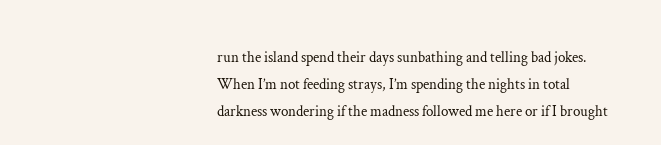run the island spend their days sunbathing and telling bad jokes. When I’m not feeding strays, I’m spending the nights in total darkness wondering if the madness followed me here or if I brought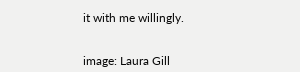it with me willingly.


image: Laura Gill